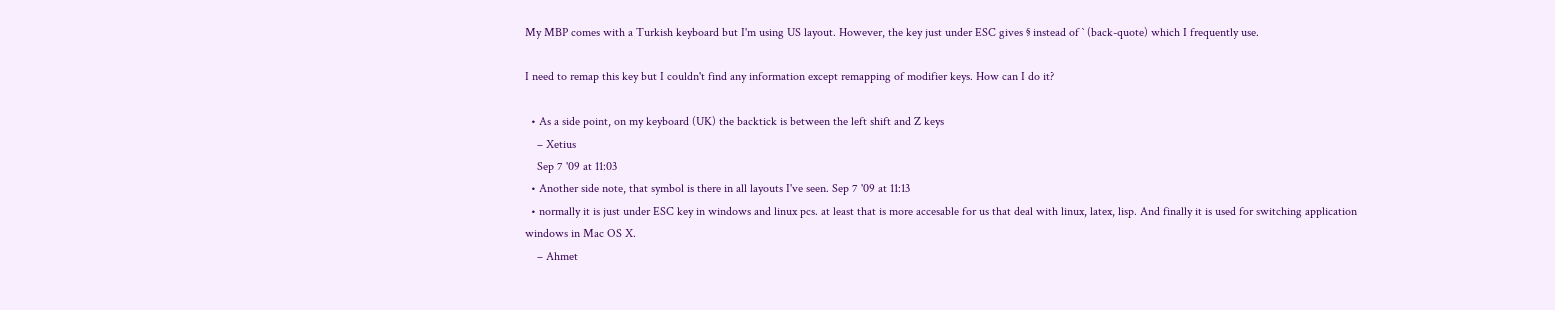My MBP comes with a Turkish keyboard but I'm using US layout. However, the key just under ESC gives § instead of ` (back-quote) which I frequently use.

I need to remap this key but I couldn't find any information except remapping of modifier keys. How can I do it?

  • As a side point, on my keyboard (UK) the backtick is between the left shift and Z keys
    – Xetius
    Sep 7 '09 at 11:03
  • Another side note, that symbol is there in all layouts I've seen. Sep 7 '09 at 11:13
  • normally it is just under ESC key in windows and linux pcs. at least that is more accesable for us that deal with linux, latex, lisp. And finally it is used for switching application windows in Mac OS X.
    – Ahmet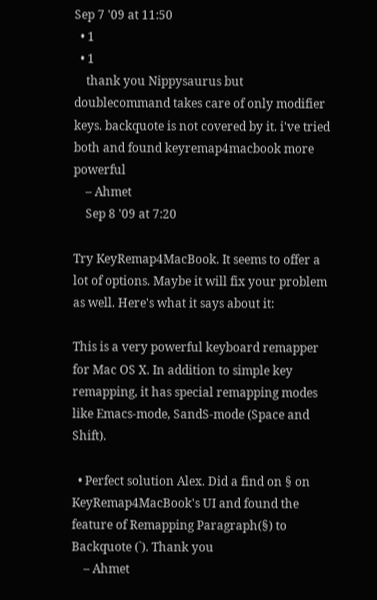Sep 7 '09 at 11:50
  • 1
  • 1
    thank you Nippysaurus but doublecommand takes care of only modifier keys. backquote is not covered by it. i've tried both and found keyremap4macbook more powerful
    – Ahmet
    Sep 8 '09 at 7:20

Try KeyRemap4MacBook. It seems to offer a lot of options. Maybe it will fix your problem as well. Here's what it says about it:

This is a very powerful keyboard remapper for Mac OS X. In addition to simple key remapping, it has special remapping modes like Emacs-mode, SandS-mode (Space and Shift).

  • Perfect solution Alex. Did a find on § on KeyRemap4MacBook's UI and found the feature of Remapping Paragraph(§) to Backquote (`). Thank you
    – Ahmet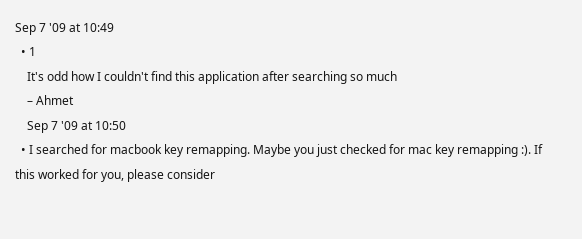Sep 7 '09 at 10:49
  • 1
    It's odd how I couldn't find this application after searching so much
    – Ahmet
    Sep 7 '09 at 10:50
  • I searched for macbook key remapping. Maybe you just checked for mac key remapping :). If this worked for you, please consider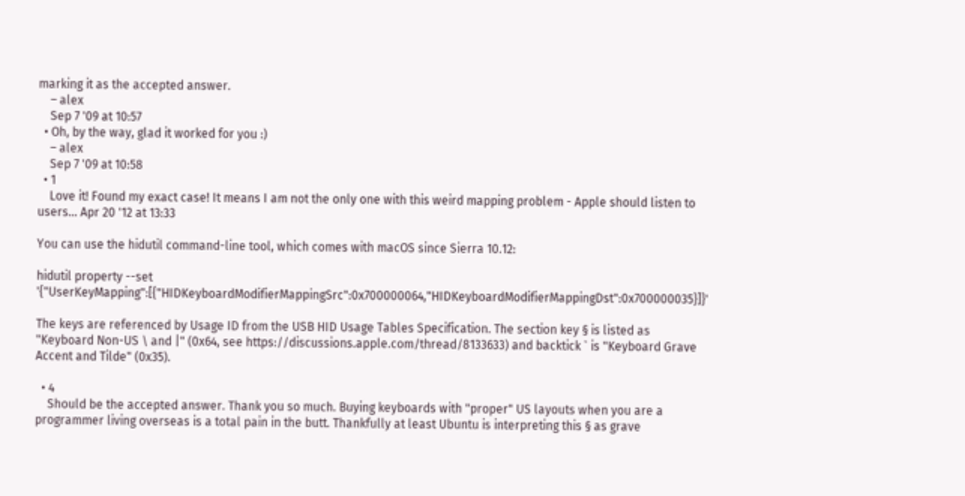marking it as the accepted answer.
    – alex
    Sep 7 '09 at 10:57
  • Oh, by the way, glad it worked for you :)
    – alex
    Sep 7 '09 at 10:58
  • 1
    Love it! Found my exact case! It means I am not the only one with this weird mapping problem - Apple should listen to users... Apr 20 '12 at 13:33

You can use the hidutil command-line tool, which comes with macOS since Sierra 10.12:

hidutil property --set '{"UserKeyMapping":[{"HIDKeyboardModifierMappingSrc":0x700000064,"HIDKeyboardModifierMappingDst":0x700000035}]}'

The keys are referenced by Usage ID from the USB HID Usage Tables Specification. The section key § is listed as "Keyboard Non-US \ and |" (0x64, see https://discussions.apple.com/thread/8133633) and backtick ` is "Keyboard Grave Accent and Tilde" (0x35).

  • 4
    Should be the accepted answer. Thank you so much. Buying keyboards with "proper" US layouts when you are a programmer living overseas is a total pain in the butt. Thankfully at least Ubuntu is interpreting this § as grave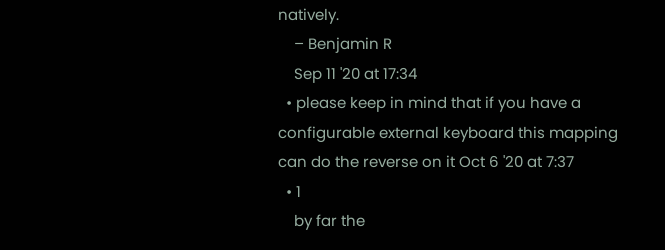natively.
    – Benjamin R
    Sep 11 '20 at 17:34
  • please keep in mind that if you have a configurable external keyboard this mapping can do the reverse on it Oct 6 '20 at 7:37
  • 1
    by far the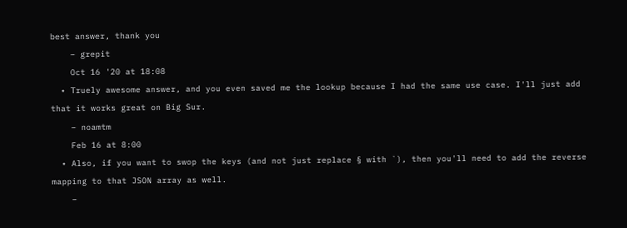best answer, thank you
    – grepit
    Oct 16 '20 at 18:08
  • Truely awesome answer, and you even saved me the lookup because I had the same use case. I'll just add that it works great on Big Sur.
    – noamtm
    Feb 16 at 8:00
  • Also, if you want to swop the keys (and not just replace § with `), then you'll need to add the reverse mapping to that JSON array as well.
    –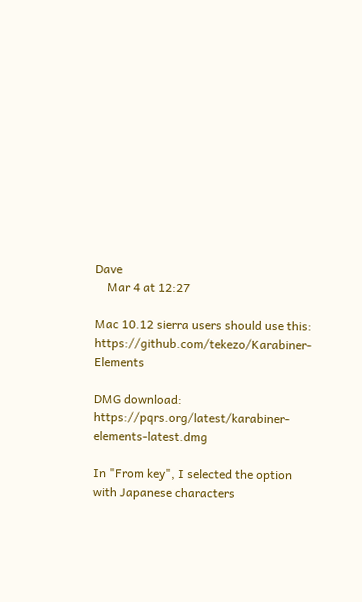Dave
    Mar 4 at 12:27

Mac 10.12 sierra users should use this: https://github.com/tekezo/Karabiner-Elements

DMG download: https://pqrs.org/latest/karabiner-elements-latest.dmg

In "From key", I selected the option with Japanese characters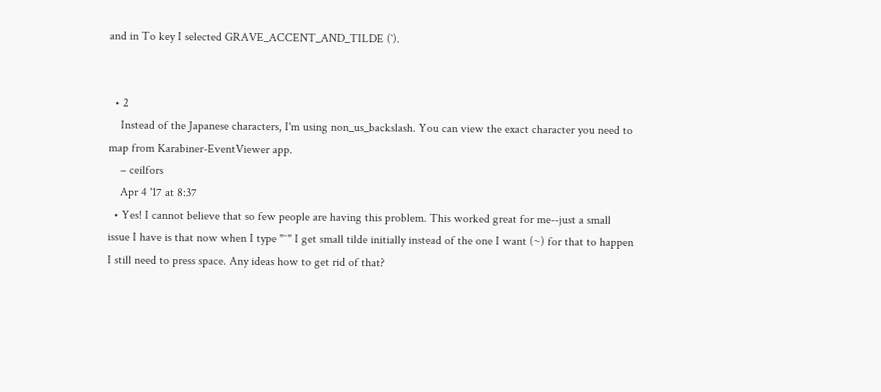and in To key I selected GRAVE_ACCENT_AND_TILDE (`).


  • 2
    Instead of the Japanese characters, I'm using non_us_backslash. You can view the exact character you need to map from Karabiner-EventViewer app.
    – ceilfors
    Apr 4 '17 at 8:37
  • Yes! I cannot believe that so few people are having this problem. This worked great for me--just a small issue I have is that now when I type "˜" I get small tilde initially instead of the one I want (~) for that to happen I still need to press space. Any ideas how to get rid of that?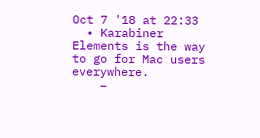Oct 7 '18 at 22:33
  • Karabiner Elements is the way to go for Mac users everywhere.
    –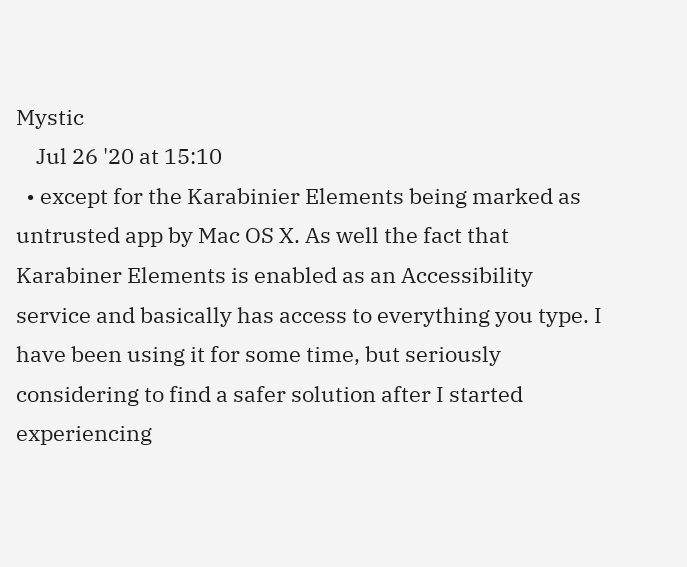Mystic
    Jul 26 '20 at 15:10
  • except for the Karabinier Elements being marked as untrusted app by Mac OS X. As well the fact that Karabiner Elements is enabled as an Accessibility service and basically has access to everything you type. I have been using it for some time, but seriously considering to find a safer solution after I started experiencing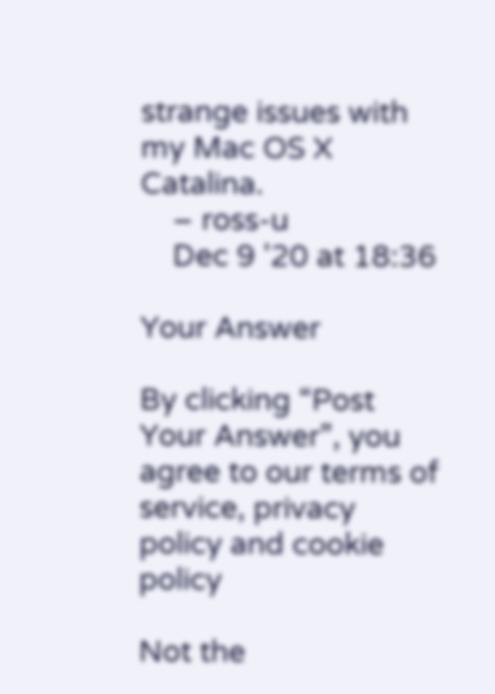strange issues with my Mac OS X Catalina.
    – ross-u
    Dec 9 '20 at 18:36

Your Answer

By clicking “Post Your Answer”, you agree to our terms of service, privacy policy and cookie policy

Not the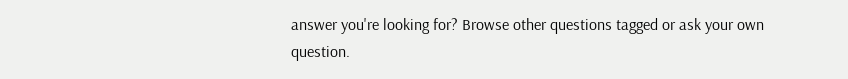answer you're looking for? Browse other questions tagged or ask your own question.